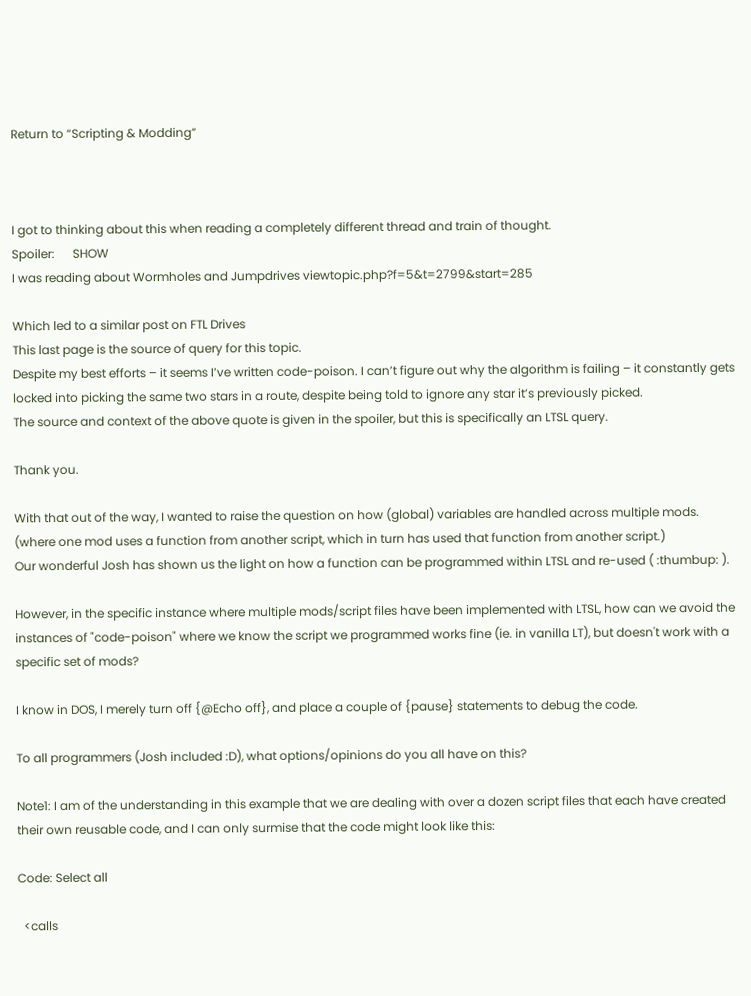Return to “Scripting & Modding”



I got to thinking about this when reading a completely different thread and train of thought.
Spoiler:      SHOW
I was reading about Wormholes and Jumpdrives viewtopic.php?f=5&t=2799&start=285

Which led to a similar post on FTL Drives
This last page is the source of query for this topic.
Despite my best efforts – it seems I’ve written code-poison. I can’t figure out why the algorithm is failing – it constantly gets locked into picking the same two stars in a route, despite being told to ignore any star it’s previously picked.
The source and context of the above quote is given in the spoiler, but this is specifically an LTSL query.

Thank you.

With that out of the way, I wanted to raise the question on how (global) variables are handled across multiple mods.
(where one mod uses a function from another script, which in turn has used that function from another script.)
Our wonderful Josh has shown us the light on how a function can be programmed within LTSL and re-used ( :thumbup: ).

However, in the specific instance where multiple mods/script files have been implemented with LTSL, how can we avoid the instances of "code-poison" where we know the script we programmed works fine (ie. in vanilla LT), but doesn't work with a specific set of mods?

I know in DOS, I merely turn off {@Echo off}, and place a couple of {pause} statements to debug the code.

To all programmers (Josh included :D), what options/opinions do you all have on this?

Note1: I am of the understanding in this example that we are dealing with over a dozen script files that each have created their own reusable code, and I can only surmise that the code might look like this:

Code: Select all

  <calls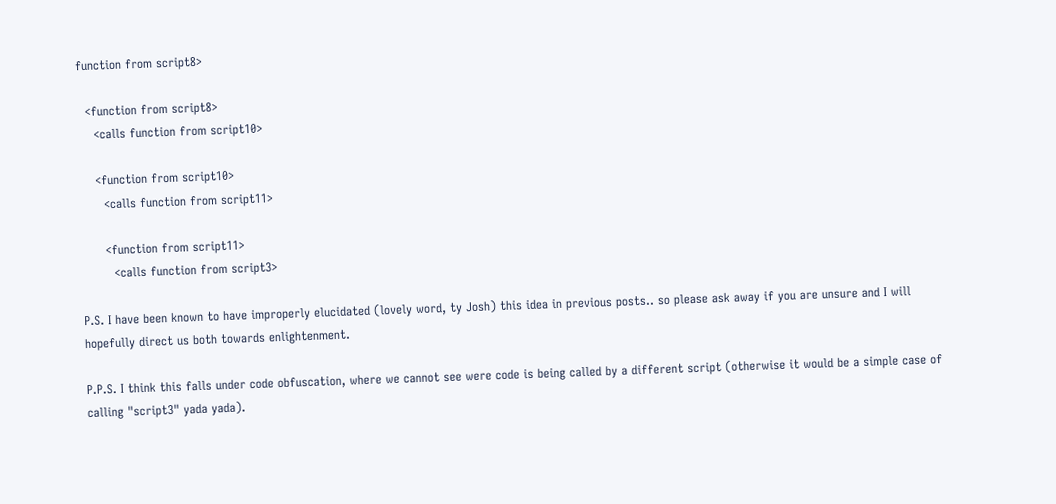function from script8>

  <function from script8>
    <calls function from script10>

    <function from script10>
      <calls function from script11>

      <function from script11>
        <calls function from script3>

P.S. I have been known to have improperly elucidated (lovely word, ty Josh) this idea in previous posts.. so please ask away if you are unsure and I will hopefully direct us both towards enlightenment.

P.P.S. I think this falls under code obfuscation, where we cannot see were code is being called by a different script (otherwise it would be a simple case of calling "script3" yada yada).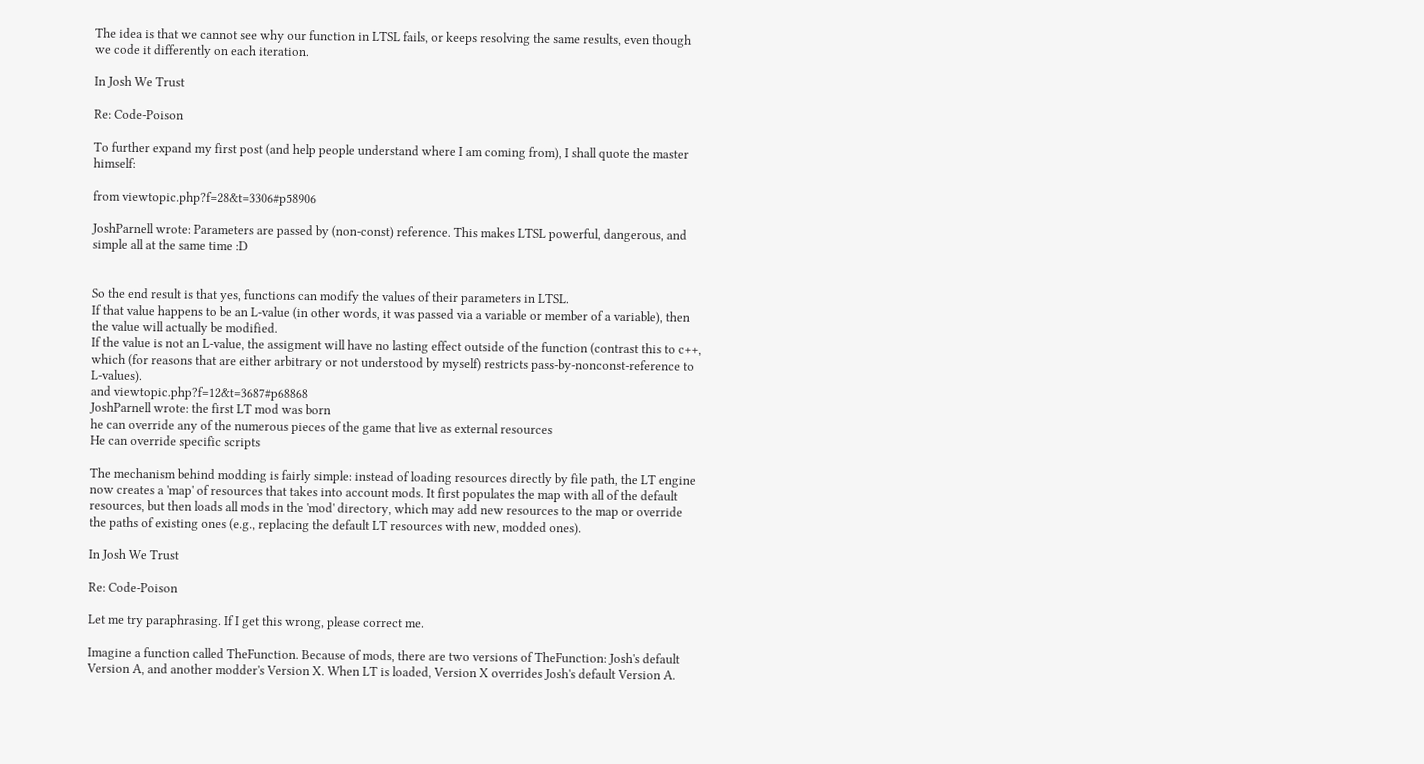The idea is that we cannot see why our function in LTSL fails, or keeps resolving the same results, even though we code it differently on each iteration.

In Josh We Trust

Re: Code-Poison

To further expand my first post (and help people understand where I am coming from), I shall quote the master himself:

from viewtopic.php?f=28&t=3306#p58906

JoshParnell wrote: Parameters are passed by (non-const) reference. This makes LTSL powerful, dangerous, and simple all at the same time :D


So the end result is that yes, functions can modify the values of their parameters in LTSL.
If that value happens to be an L-value (in other words, it was passed via a variable or member of a variable), then the value will actually be modified.
If the value is not an L-value, the assigment will have no lasting effect outside of the function (contrast this to c++, which (for reasons that are either arbitrary or not understood by myself) restricts pass-by-nonconst-reference to L-values).
and viewtopic.php?f=12&t=3687#p68868
JoshParnell wrote: the first LT mod was born
he can override any of the numerous pieces of the game that live as external resources
He can override specific scripts

The mechanism behind modding is fairly simple: instead of loading resources directly by file path, the LT engine now creates a 'map' of resources that takes into account mods. It first populates the map with all of the default resources, but then loads all mods in the 'mod' directory, which may add new resources to the map or override the paths of existing ones (e.g., replacing the default LT resources with new, modded ones).

In Josh We Trust

Re: Code-Poison

Let me try paraphrasing. If I get this wrong, please correct me.

Imagine a function called TheFunction. Because of mods, there are two versions of TheFunction: Josh's default Version A, and another modder's Version X. When LT is loaded, Version X overrides Josh's default Version A.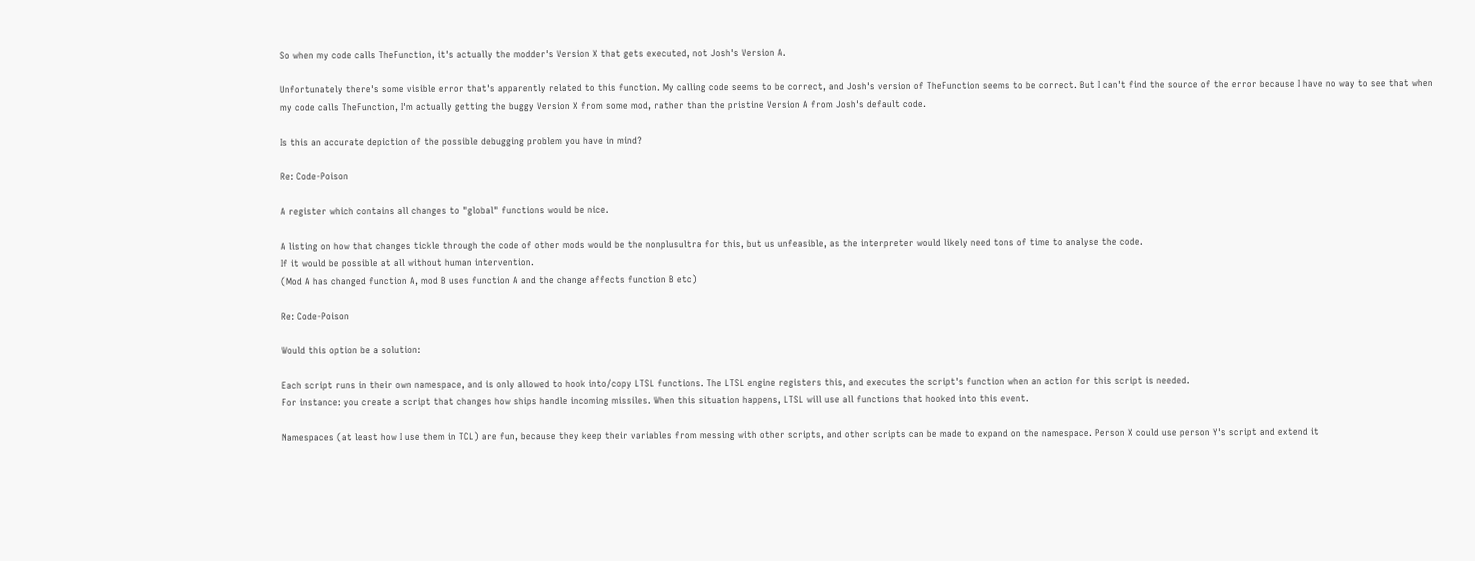So when my code calls TheFunction, it's actually the modder's Version X that gets executed, not Josh's Version A.

Unfortunately there's some visible error that's apparently related to this function. My calling code seems to be correct, and Josh's version of TheFunction seems to be correct. But I can't find the source of the error because I have no way to see that when my code calls TheFunction, I'm actually getting the buggy Version X from some mod, rather than the pristine Version A from Josh's default code.

Is this an accurate depiction of the possible debugging problem you have in mind?

Re: Code-Poison

A register which contains all changes to "global" functions would be nice.

A listing on how that changes tickle through the code of other mods would be the nonplusultra for this, but us unfeasible, as the interpreter would likely need tons of time to analyse the code.
If it would be possible at all without human intervention.
(Mod A has changed function A, mod B uses function A and the change affects function B etc)

Re: Code-Poison

Would this option be a solution:

Each script runs in their own namespace, and is only allowed to hook into/copy LTSL functions. The LTSL engine registers this, and executes the script's function when an action for this script is needed.
For instance: you create a script that changes how ships handle incoming missiles. When this situation happens, LTSL will use all functions that hooked into this event.

Namespaces (at least how I use them in TCL) are fun, because they keep their variables from messing with other scripts, and other scripts can be made to expand on the namespace. Person X could use person Y's script and extend it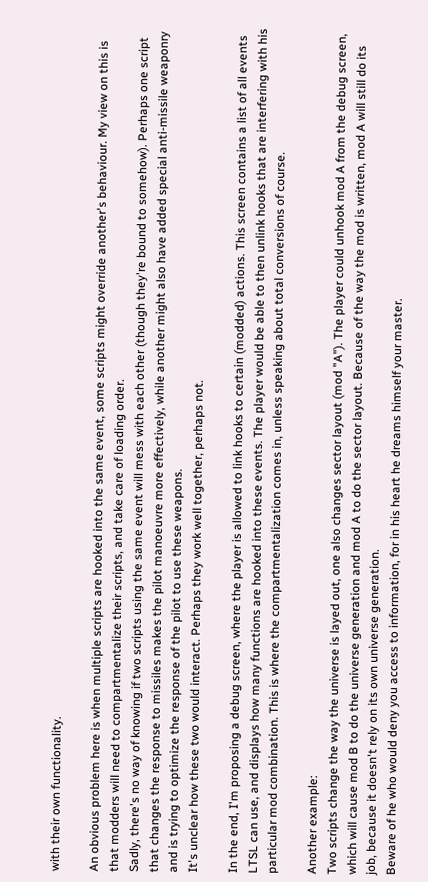with their own functionality.

An obvious problem here is when multiple scripts are hooked into the same event, some scripts might override another's behaviour. My view on this is that modders will need to compartmentalize their scripts, and take care of loading order.
Sadly, there's no way of knowing if two scripts using the same event will mess with each other (though they're bound to somehow). Perhaps one script that changes the response to missiles makes the pilot manoeuvre more effectively, while another might also have added special anti-missile weaponry and is trying to optimize the response of the pilot to use these weapons.
It's unclear how these two would interact. Perhaps they work well together, perhaps not.

In the end, I'm proposing a debug screen, where the player is allowed to link hooks to certain (modded) actions. This screen contains a list of all events LTSL can use, and displays how many functions are hooked into these events. The player would be able to then unlink hooks that are interfering with his particular mod combination. This is where the compartmentalization comes in, unless speaking about total conversions of course.

Another example:
Two scripts change the way the universe is layed out, one also changes sector layout (mod "A"). The player could unhook mod A from the debug screen, which will cause mod B to do the universe generation and mod A to do the sector layout. Because of the way the mod is written, mod A will still do its job, because it doesn't rely on its own universe generation.
Beware of he who would deny you access to information, for in his heart he dreams himself your master.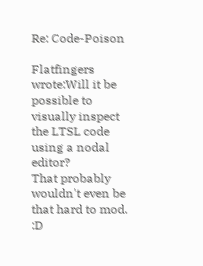Re: Code-Poison

Flatfingers wrote:Will it be possible to visually inspect the LTSL code using a nodal editor?
That probably wouldn't even be that hard to mod. :D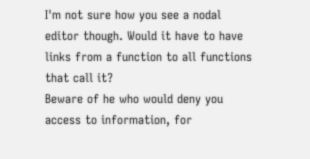I'm not sure how you see a nodal editor though. Would it have to have links from a function to all functions that call it?
Beware of he who would deny you access to information, for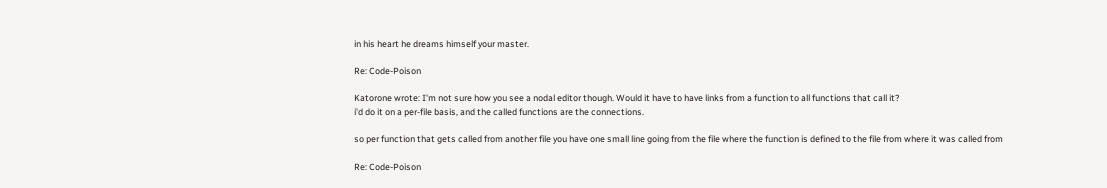in his heart he dreams himself your master.

Re: Code-Poison

Katorone wrote: I'm not sure how you see a nodal editor though. Would it have to have links from a function to all functions that call it?
i'd do it on a per-file basis, and the called functions are the connections.

so per function that gets called from another file you have one small line going from the file where the function is defined to the file from where it was called from

Re: Code-Poison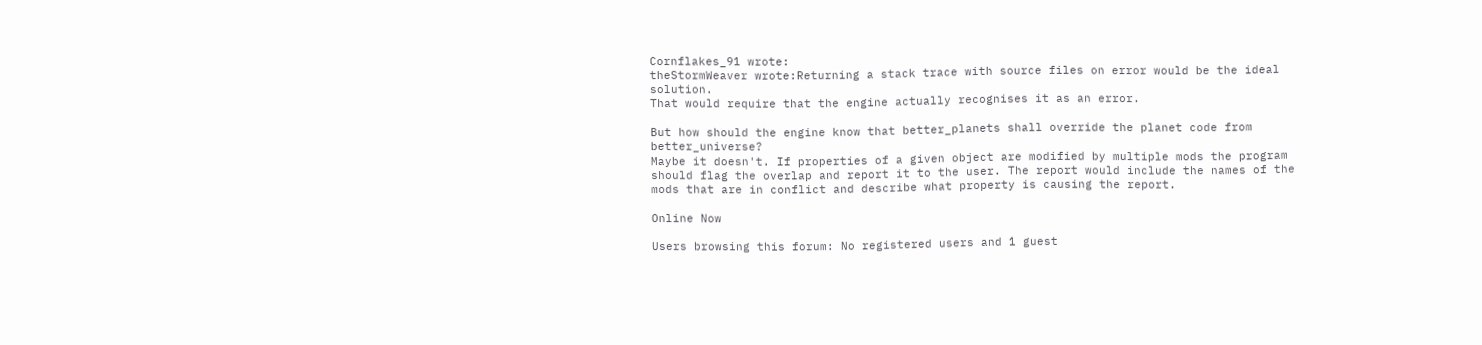Cornflakes_91 wrote:
theStormWeaver wrote:Returning a stack trace with source files on error would be the ideal solution.
That would require that the engine actually recognises it as an error.

But how should the engine know that better_planets shall override the planet code from better_universe?
Maybe it doesn't. If properties of a given object are modified by multiple mods the program should flag the overlap and report it to the user. The report would include the names of the mods that are in conflict and describe what property is causing the report.

Online Now

Users browsing this forum: No registered users and 1 guest